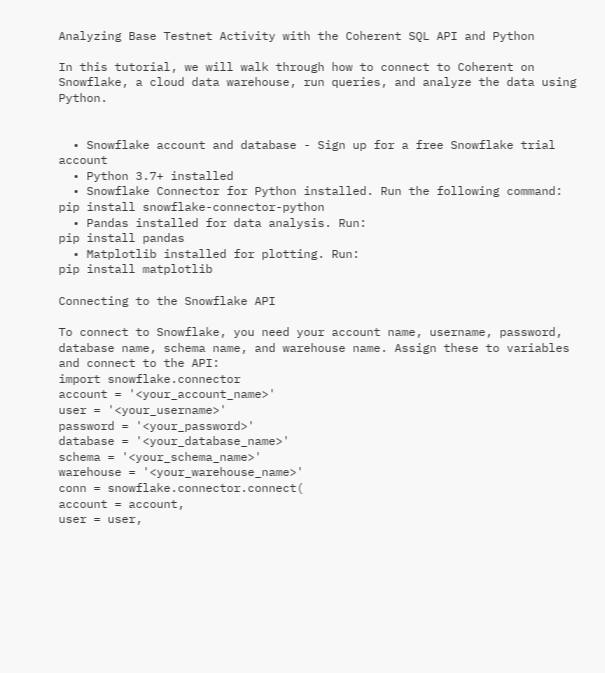Analyzing Base Testnet Activity with the Coherent SQL API and Python

In this tutorial, we will walk through how to connect to Coherent on Snowflake, a cloud data warehouse, run queries, and analyze the data using Python.


  • Snowflake account and database - Sign up for a free Snowflake trial account
  • Python 3.7+ installed
  • Snowflake Connector for Python installed. Run the following command:
pip install snowflake-connector-python
  • Pandas installed for data analysis. Run:
pip install pandas
  • Matplotlib installed for plotting. Run:
pip install matplotlib

Connecting to the Snowflake API

To connect to Snowflake, you need your account name, username, password, database name, schema name, and warehouse name. Assign these to variables and connect to the API:
import snowflake.connector
account = '<your_account_name>'
user = '<your_username>'
password = '<your_password>'
database = '<your_database_name>'
schema = '<your_schema_name>'
warehouse = '<your_warehouse_name>'
conn = snowflake.connector.connect(
account = account,
user = user,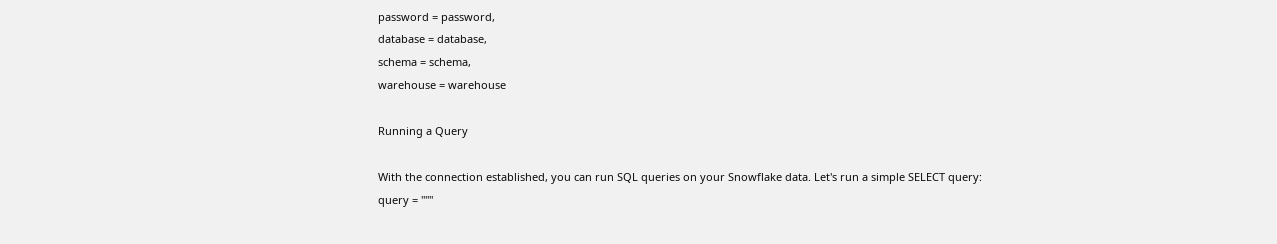password = password,
database = database,
schema = schema,
warehouse = warehouse

Running a Query

With the connection established, you can run SQL queries on your Snowflake data. Let's run a simple SELECT query:
query = """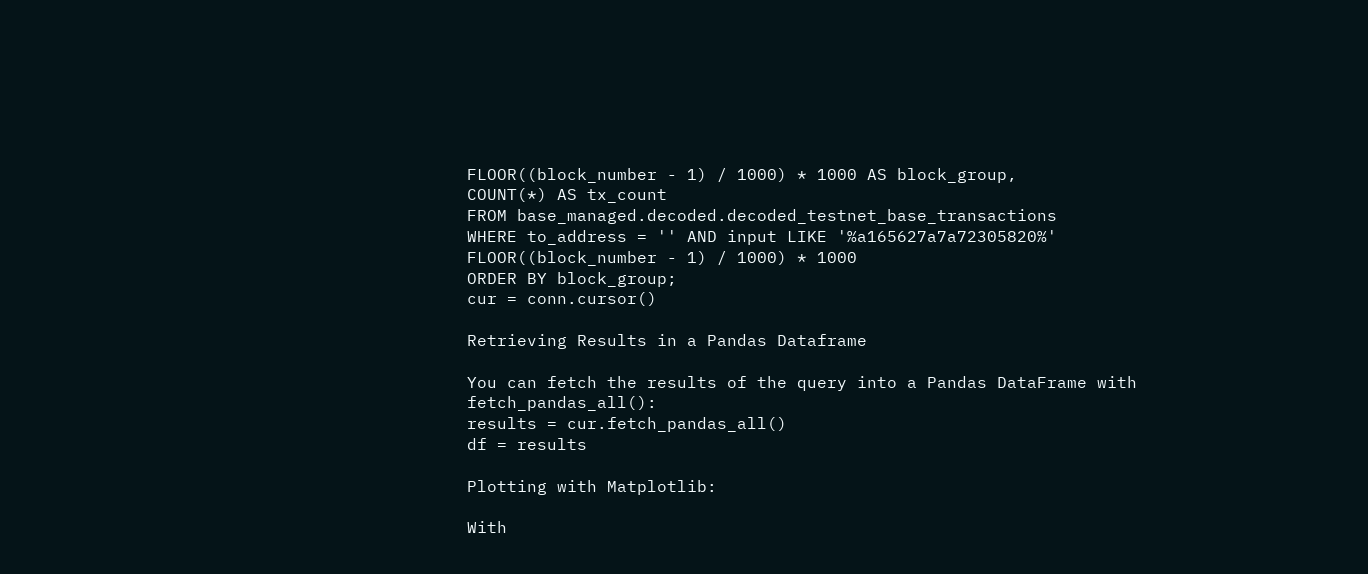FLOOR((block_number - 1) / 1000) * 1000 AS block_group,
COUNT(*) AS tx_count
FROM base_managed.decoded.decoded_testnet_base_transactions
WHERE to_address = '' AND input LIKE '%a165627a7a72305820%'
FLOOR((block_number - 1) / 1000) * 1000
ORDER BY block_group;
cur = conn.cursor()

Retrieving Results in a Pandas Dataframe

You can fetch the results of the query into a Pandas DataFrame with fetch_pandas_all():
results = cur.fetch_pandas_all()
df = results

Plotting with Matplotlib:

With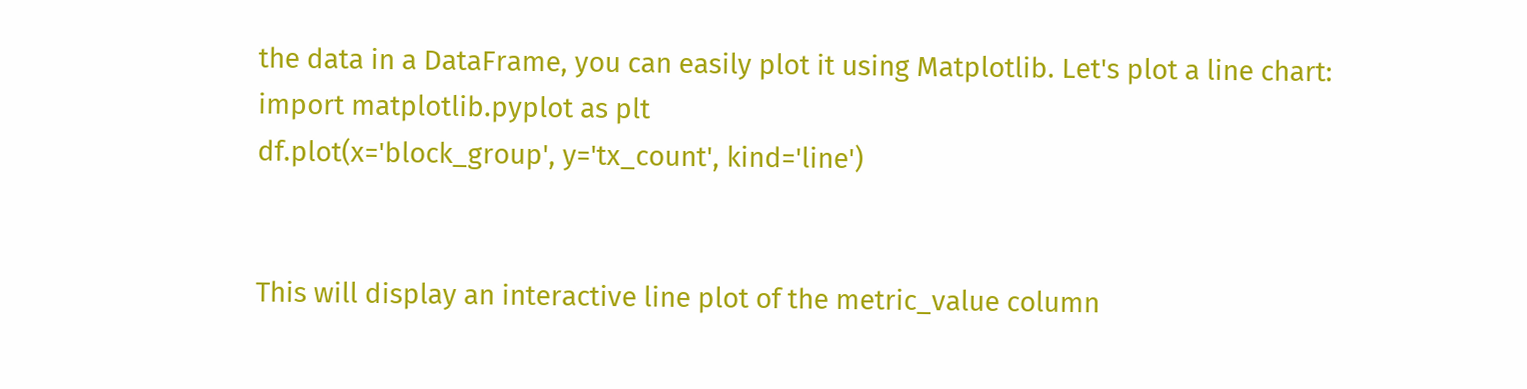the data in a DataFrame, you can easily plot it using Matplotlib. Let's plot a line chart:
import matplotlib.pyplot as plt
df.plot(x='block_group', y='tx_count', kind='line')


This will display an interactive line plot of the metric_value column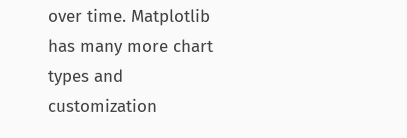over time. Matplotlib has many more chart types and customization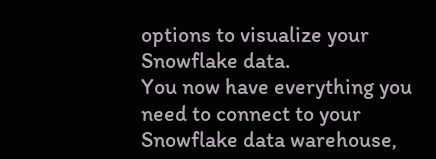options to visualize your Snowflake data.
You now have everything you need to connect to your Snowflake data warehouse,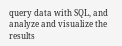query data with SQL, and analyze and visualize the results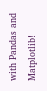with Pandas and Matplotlib!